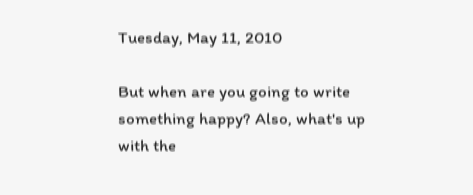Tuesday, May 11, 2010

But when are you going to write something happy? Also, what's up with the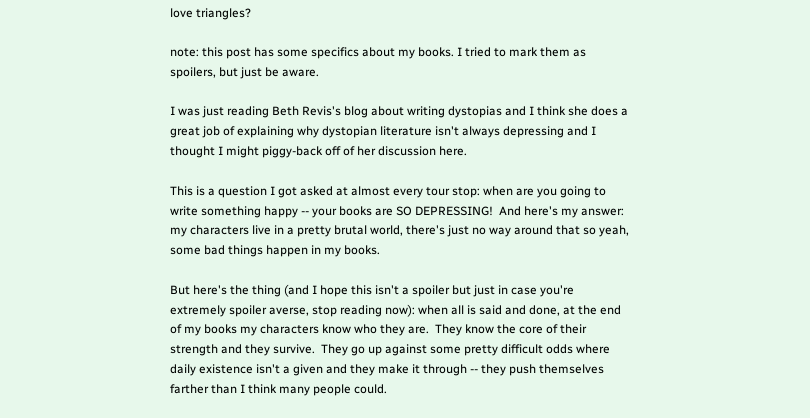love triangles?

note: this post has some specifics about my books. I tried to mark them as spoilers, but just be aware.

I was just reading Beth Revis's blog about writing dystopias and I think she does a great job of explaining why dystopian literature isn't always depressing and I thought I might piggy-back off of her discussion here.

This is a question I got asked at almost every tour stop: when are you going to write something happy -- your books are SO DEPRESSING!  And here's my answer: my characters live in a pretty brutal world, there's just no way around that so yeah, some bad things happen in my books.

But here's the thing (and I hope this isn't a spoiler but just in case you're extremely spoiler averse, stop reading now): when all is said and done, at the end of my books my characters know who they are.  They know the core of their strength and they survive.  They go up against some pretty difficult odds where daily existence isn't a given and they make it through -- they push themselves farther than I think many people could.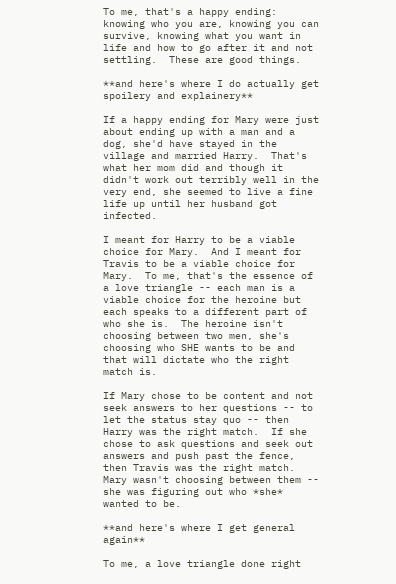To me, that's a happy ending: knowing who you are, knowing you can survive, knowing what you want in life and how to go after it and not settling.  These are good things.

**and here's where I do actually get spoilery and explainery**

If a happy ending for Mary were just about ending up with a man and a dog, she'd have stayed in the village and married Harry.  That's what her mom did and though it didn't work out terribly well in the very end, she seemed to live a fine life up until her husband got infected.

I meant for Harry to be a viable choice for Mary.  And I meant for Travis to be a viable choice for Mary.  To me, that's the essence of a love triangle -- each man is a viable choice for the heroine but each speaks to a different part of who she is.  The heroine isn't choosing between two men, she's choosing who SHE wants to be and that will dictate who the right match is.

If Mary chose to be content and not seek answers to her questions -- to let the status stay quo -- then Harry was the right match.  If she chose to ask questions and seek out answers and push past the fence, then Travis was the right match.  Mary wasn't choosing between them -- she was figuring out who *she* wanted to be.

**and here's where I get general again**

To me, a love triangle done right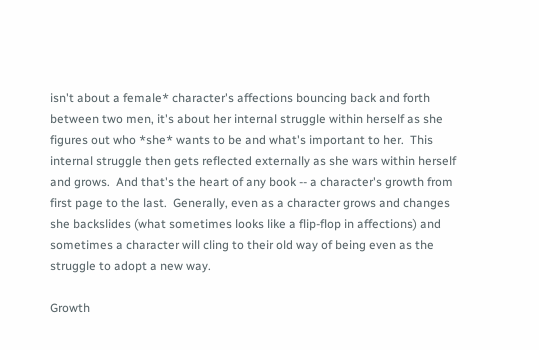isn't about a female* character's affections bouncing back and forth between two men, it's about her internal struggle within herself as she figures out who *she* wants to be and what's important to her.  This internal struggle then gets reflected externally as she wars within herself and grows.  And that's the heart of any book -- a character's growth from first page to the last.  Generally, even as a character grows and changes she backslides (what sometimes looks like a flip-flop in affections) and sometimes a character will cling to their old way of being even as the struggle to adopt a new way.

Growth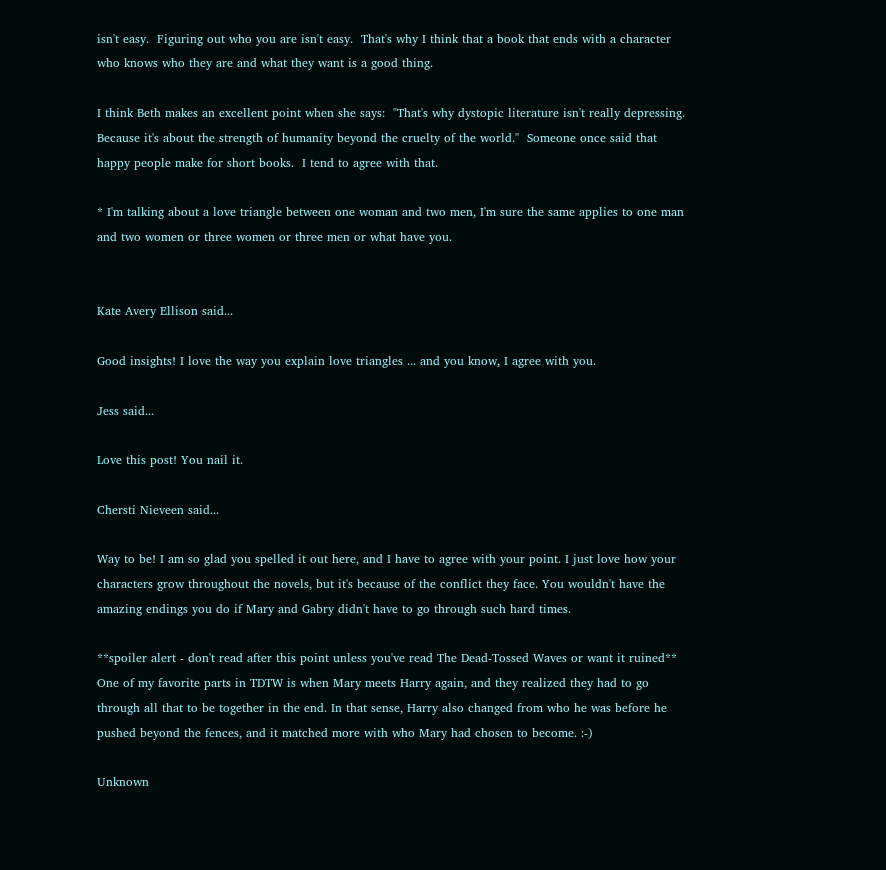isn't easy.  Figuring out who you are isn't easy.  That's why I think that a book that ends with a character who knows who they are and what they want is a good thing.

I think Beth makes an excellent point when she says:  "That's why dystopic literature isn't really depressing. Because it's about the strength of humanity beyond the cruelty of the world."  Someone once said that happy people make for short books.  I tend to agree with that.

* I'm talking about a love triangle between one woman and two men, I'm sure the same applies to one man and two women or three women or three men or what have you.


Kate Avery Ellison said...

Good insights! I love the way you explain love triangles ... and you know, I agree with you.

Jess said...

Love this post! You nail it.

Chersti Nieveen said...

Way to be! I am so glad you spelled it out here, and I have to agree with your point. I just love how your characters grow throughout the novels, but it's because of the conflict they face. You wouldn't have the amazing endings you do if Mary and Gabry didn't have to go through such hard times.

**spoiler alert - don't read after this point unless you've read The Dead-Tossed Waves or want it ruined**
One of my favorite parts in TDTW is when Mary meets Harry again, and they realized they had to go through all that to be together in the end. In that sense, Harry also changed from who he was before he pushed beyond the fences, and it matched more with who Mary had chosen to become. :-)

Unknown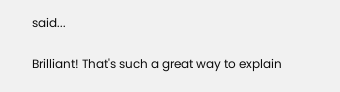said...

Brilliant! That's such a great way to explain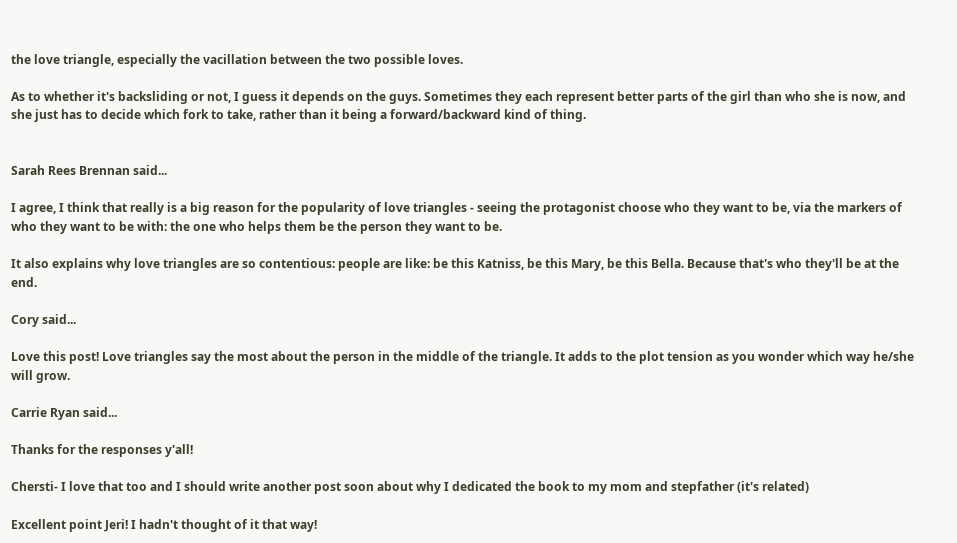the love triangle, especially the vacillation between the two possible loves.

As to whether it's backsliding or not, I guess it depends on the guys. Sometimes they each represent better parts of the girl than who she is now, and she just has to decide which fork to take, rather than it being a forward/backward kind of thing.


Sarah Rees Brennan said...

I agree, I think that really is a big reason for the popularity of love triangles - seeing the protagonist choose who they want to be, via the markers of who they want to be with: the one who helps them be the person they want to be.

It also explains why love triangles are so contentious: people are like: be this Katniss, be this Mary, be this Bella. Because that's who they'll be at the end.

Cory said...

Love this post! Love triangles say the most about the person in the middle of the triangle. It adds to the plot tension as you wonder which way he/she will grow.

Carrie Ryan said...

Thanks for the responses y'all!

Chersti- I love that too and I should write another post soon about why I dedicated the book to my mom and stepfather (it's related)

Excellent point Jeri! I hadn't thought of it that way!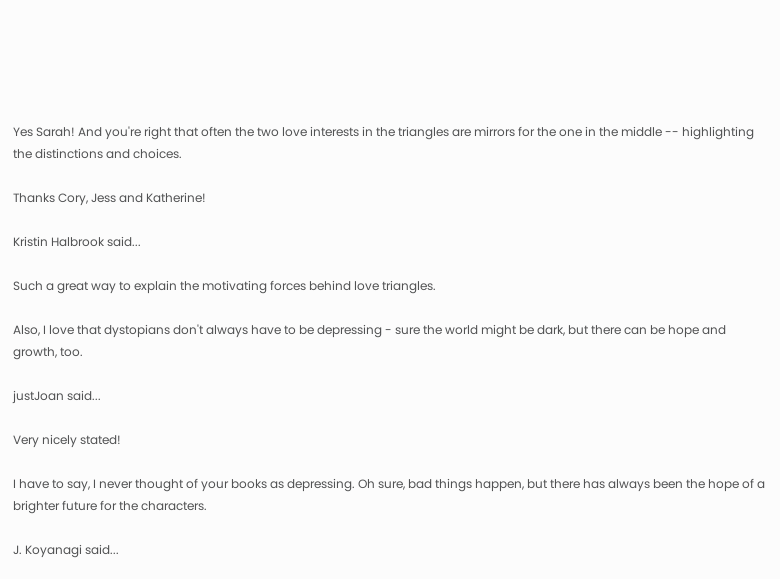Yes Sarah! And you're right that often the two love interests in the triangles are mirrors for the one in the middle -- highlighting the distinctions and choices.

Thanks Cory, Jess and Katherine!

Kristin Halbrook said...

Such a great way to explain the motivating forces behind love triangles.

Also, I love that dystopians don't always have to be depressing - sure the world might be dark, but there can be hope and growth, too.

justJoan said...

Very nicely stated!

I have to say, I never thought of your books as depressing. Oh sure, bad things happen, but there has always been the hope of a brighter future for the characters.

J. Koyanagi said...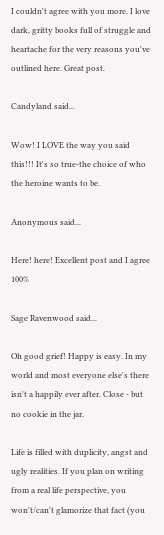I couldn't agree with you more. I love dark, gritty books full of struggle and heartache for the very reasons you've outlined here. Great post.

Candyland said...

Wow! I LOVE the way you said this!!! It's so true-the choice of who the heroine wants to be.

Anonymous said...

Here! here! Excellent post and I agree 100%

Sage Ravenwood said...

Oh good grief! Happy is easy. In my world and most everyone else's there isn't a happily ever after. Close - but no cookie in the jar.

Life is filled with duplicity, angst and ugly realities. If you plan on writing from a real life perspective, you won't/can't glamorize that fact (you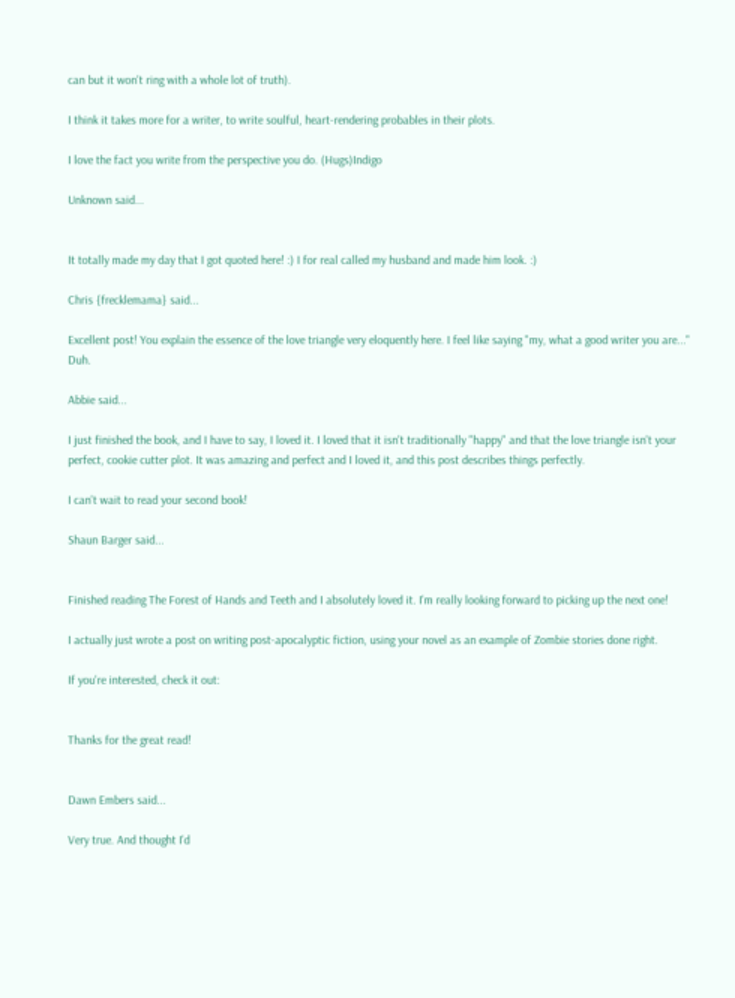can but it won't ring with a whole lot of truth).

I think it takes more for a writer, to write soulful, heart-rendering probables in their plots.

I love the fact you write from the perspective you do. (Hugs)Indigo

Unknown said...


It totally made my day that I got quoted here! :) I for real called my husband and made him look. :)

Chris {frecklemama} said...

Excellent post! You explain the essence of the love triangle very eloquently here. I feel like saying "my, what a good writer you are..." Duh.

Abbie said...

I just finished the book, and I have to say, I loved it. I loved that it isn't traditionally "happy" and that the love triangle isn't your perfect, cookie cutter plot. It was amazing and perfect and I loved it, and this post describes things perfectly.

I can't wait to read your second book!

Shaun Barger said...


Finished reading The Forest of Hands and Teeth and I absolutely loved it. I'm really looking forward to picking up the next one!

I actually just wrote a post on writing post-apocalyptic fiction, using your novel as an example of Zombie stories done right.

If you're interested, check it out:


Thanks for the great read!


Dawn Embers said...

Very true. And thought I'd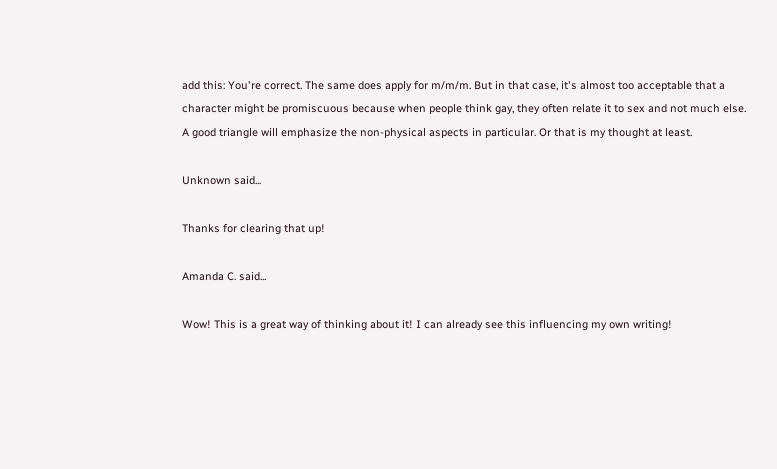add this: You're correct. The same does apply for m/m/m. But in that case, it's almost too acceptable that a character might be promiscuous because when people think gay, they often relate it to sex and not much else. A good triangle will emphasize the non-physical aspects in particular. Or that is my thought at least.

Unknown said...

Thanks for clearing that up!

Amanda C. said...

Wow! This is a great way of thinking about it! I can already see this influencing my own writing!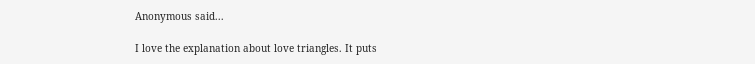Anonymous said...

I love the explanation about love triangles. It puts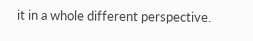it in a whole different perspective.